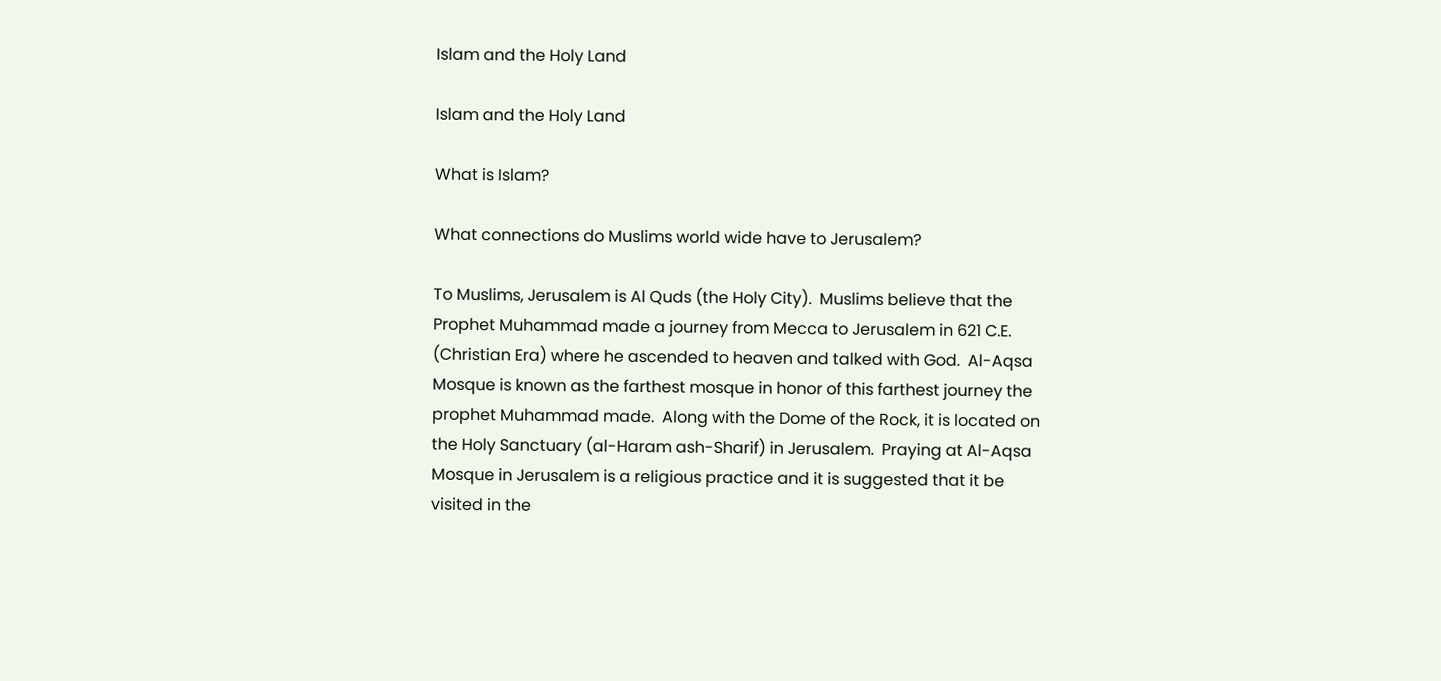Islam and the Holy Land

Islam and the Holy Land

What is Islam?

What connections do Muslims world wide have to Jerusalem?

To Muslims, Jerusalem is Al Quds (the Holy City).  Muslims believe that the Prophet Muhammad made a journey from Mecca to Jerusalem in 621 C.E. (Christian Era) where he ascended to heaven and talked with God.  Al-Aqsa Mosque is known as the farthest mosque in honor of this farthest journey the prophet Muhammad made.  Along with the Dome of the Rock, it is located on the Holy Sanctuary (al-Haram ash-Sharif) in Jerusalem.  Praying at Al-Aqsa Mosque in Jerusalem is a religious practice and it is suggested that it be visited in the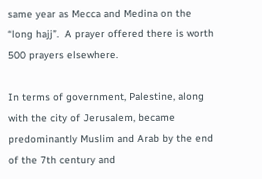same year as Mecca and Medina on the “long hajj”.  A prayer offered there is worth 500 prayers elsewhere.

In terms of government, Palestine, along with the city of Jerusalem, became predominantly Muslim and Arab by the end of the 7th century and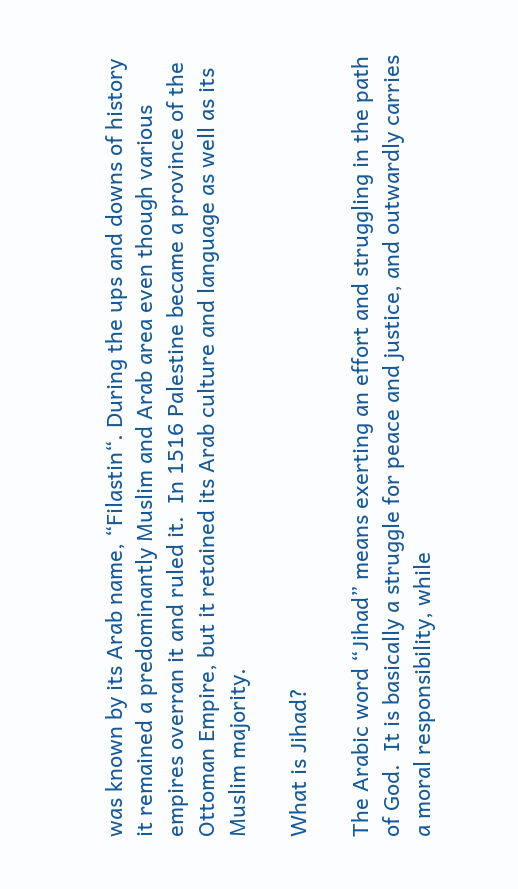was known by its Arab name, “Filastin“. During the ups and downs of history it remained a predominantly Muslim and Arab area even though various empires overran it and ruled it.  In 1516 Palestine became a province of the Ottoman Empire, but it retained its Arab culture and language as well as its Muslim majority.

What is Jihad?

The Arabic word “Jihad” means exerting an effort and struggling in the path of God.  It is basically a struggle for peace and justice, and outwardly carries a moral responsibility, while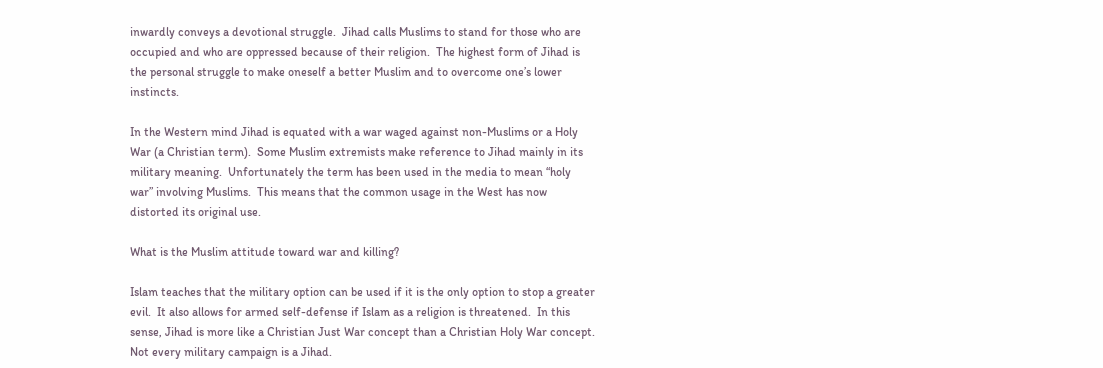inwardly conveys a devotional struggle.  Jihad calls Muslims to stand for those who are occupied and who are oppressed because of their religion.  The highest form of Jihad is the personal struggle to make oneself a better Muslim and to overcome one’s lower instincts.

In the Western mind Jihad is equated with a war waged against non-Muslims or a Holy War (a Christian term).  Some Muslim extremists make reference to Jihad mainly in its military meaning.  Unfortunately the term has been used in the media to mean “holy war” involving Muslims.  This means that the common usage in the West has now distorted its original use.

What is the Muslim attitude toward war and killing?

Islam teaches that the military option can be used if it is the only option to stop a greater evil.  It also allows for armed self-defense if Islam as a religion is threatened.  In this sense, Jihad is more like a Christian Just War concept than a Christian Holy War concept.  Not every military campaign is a Jihad.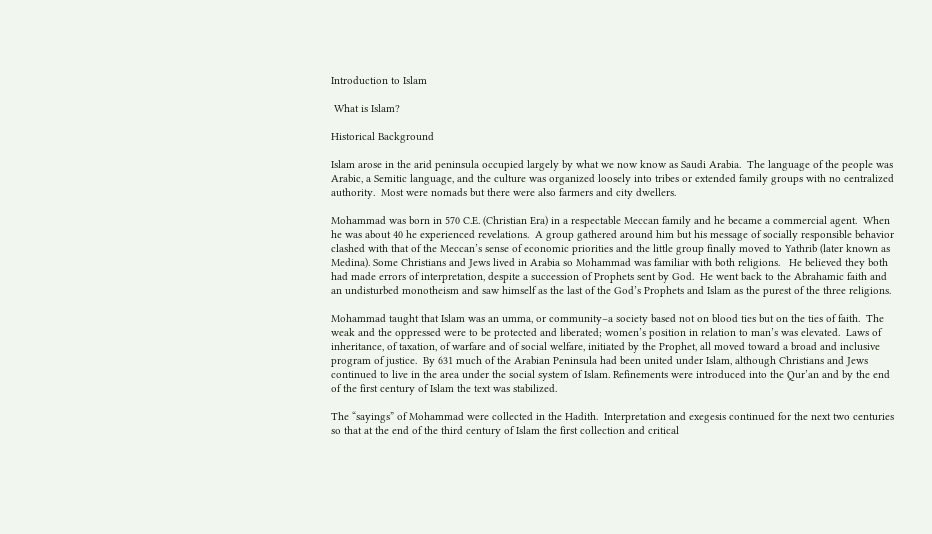Introduction to Islam

 What is Islam?

Historical Background

Islam arose in the arid peninsula occupied largely by what we now know as Saudi Arabia.  The language of the people was Arabic, a Semitic language, and the culture was organized loosely into tribes or extended family groups with no centralized authority.  Most were nomads but there were also farmers and city dwellers.

Mohammad was born in 570 C.E. (Christian Era) in a respectable Meccan family and he became a commercial agent.  When he was about 40 he experienced revelations.  A group gathered around him but his message of socially responsible behavior clashed with that of the Meccan’s sense of economic priorities and the little group finally moved to Yathrib (later known as Medina). Some Christians and Jews lived in Arabia so Mohammad was familiar with both religions.   He believed they both had made errors of interpretation, despite a succession of Prophets sent by God.  He went back to the Abrahamic faith and an undisturbed monotheism and saw himself as the last of the God’s Prophets and Islam as the purest of the three religions.

Mohammad taught that Islam was an umma, or community–a society based not on blood ties but on the ties of faith.  The weak and the oppressed were to be protected and liberated; women’s position in relation to man’s was elevated.  Laws of inheritance, of taxation, of warfare and of social welfare, initiated by the Prophet, all moved toward a broad and inclusive program of justice.  By 631 much of the Arabian Peninsula had been united under Islam, although Christians and Jews continued to live in the area under the social system of Islam. Refinements were introduced into the Qur’an and by the end of the first century of Islam the text was stabilized.

The “sayings” of Mohammad were collected in the Hadith.  Interpretation and exegesis continued for the next two centuries so that at the end of the third century of Islam the first collection and critical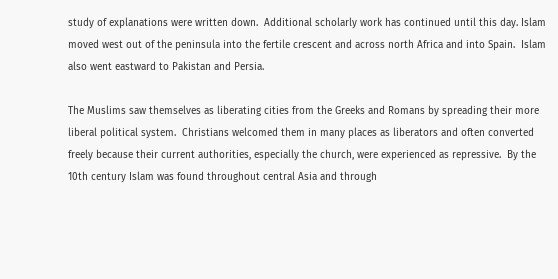study of explanations were written down.  Additional scholarly work has continued until this day. Islam moved west out of the peninsula into the fertile crescent and across north Africa and into Spain.  Islam also went eastward to Pakistan and Persia.

The Muslims saw themselves as liberating cities from the Greeks and Romans by spreading their more liberal political system.  Christians welcomed them in many places as liberators and often converted freely because their current authorities, especially the church, were experienced as repressive.  By the 10th century Islam was found throughout central Asia and through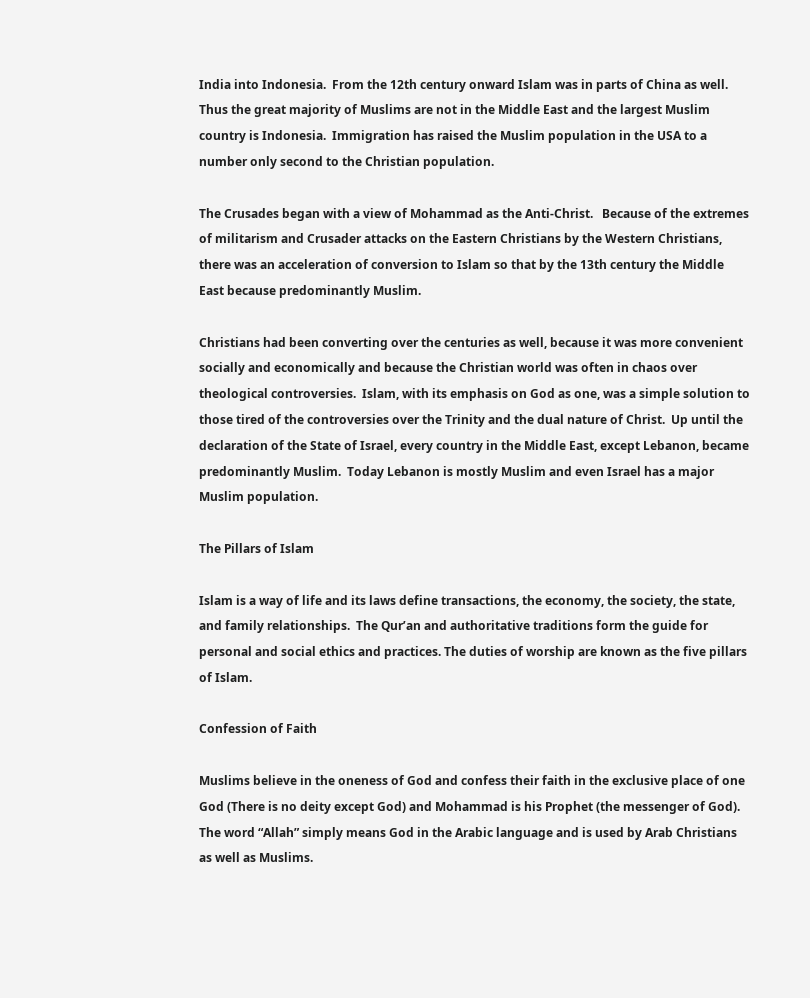India into Indonesia.  From the 12th century onward Islam was in parts of China as well.  Thus the great majority of Muslims are not in the Middle East and the largest Muslim country is Indonesia.  Immigration has raised the Muslim population in the USA to a number only second to the Christian population.

The Crusades began with a view of Mohammad as the Anti-Christ.   Because of the extremes of militarism and Crusader attacks on the Eastern Christians by the Western Christians, there was an acceleration of conversion to Islam so that by the 13th century the Middle East because predominantly Muslim.

Christians had been converting over the centuries as well, because it was more convenient socially and economically and because the Christian world was often in chaos over theological controversies.  Islam, with its emphasis on God as one, was a simple solution to those tired of the controversies over the Trinity and the dual nature of Christ.  Up until the declaration of the State of Israel, every country in the Middle East, except Lebanon, became predominantly Muslim.  Today Lebanon is mostly Muslim and even Israel has a major Muslim population.

The Pillars of Islam

Islam is a way of life and its laws define transactions, the economy, the society, the state, and family relationships.  The Qur’an and authoritative traditions form the guide for personal and social ethics and practices. The duties of worship are known as the five pillars of Islam.

Confession of Faith

Muslims believe in the oneness of God and confess their faith in the exclusive place of one God (There is no deity except God) and Mohammad is his Prophet (the messenger of God).  The word “Allah” simply means God in the Arabic language and is used by Arab Christians as well as Muslims.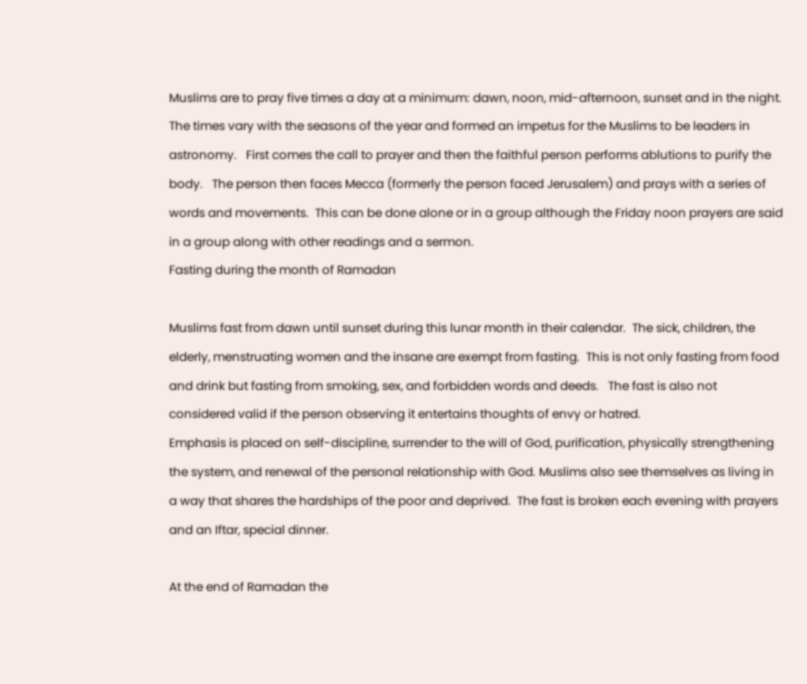Muslims are to pray five times a day at a minimum: dawn, noon, mid-afternoon, sunset and in the night.  The times vary with the seasons of the year and formed an impetus for the Muslims to be leaders in astronomy.   First comes the call to prayer and then the faithful person performs ablutions to purify the body.   The person then faces Mecca (formerly the person faced Jerusalem) and prays with a series of words and movements.  This can be done alone or in a group although the Friday noon prayers are said in a group along with other readings and a sermon.
Fasting during the month of Ramadan

Muslims fast from dawn until sunset during this lunar month in their calendar.  The sick, children, the elderly, menstruating women and the insane are exempt from fasting.  This is not only fasting from food and drink but fasting from smoking, sex, and forbidden words and deeds.   The fast is also not considered valid if the person observing it entertains thoughts of envy or hatred.
Emphasis is placed on self-discipline, surrender to the will of God, purification, physically strengthening the system, and renewal of the personal relationship with God. Muslims also see themselves as living in a way that shares the hardships of the poor and deprived.  The fast is broken each evening with prayers and an Iftar, special dinner.

At the end of Ramadan the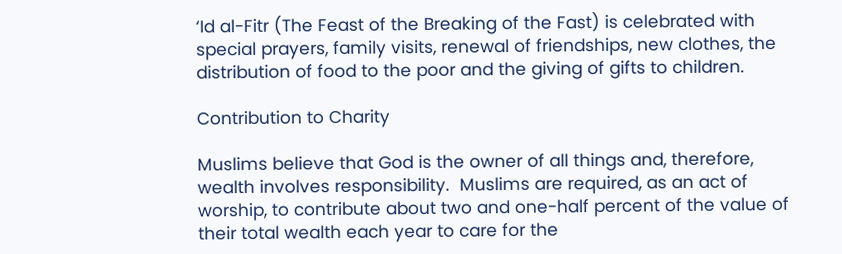‘Id al-Fitr (The Feast of the Breaking of the Fast) is celebrated with special prayers, family visits, renewal of friendships, new clothes, the distribution of food to the poor and the giving of gifts to children.

Contribution to Charity

Muslims believe that God is the owner of all things and, therefore, wealth involves responsibility.  Muslims are required, as an act of worship, to contribute about two and one-half percent of the value of their total wealth each year to care for the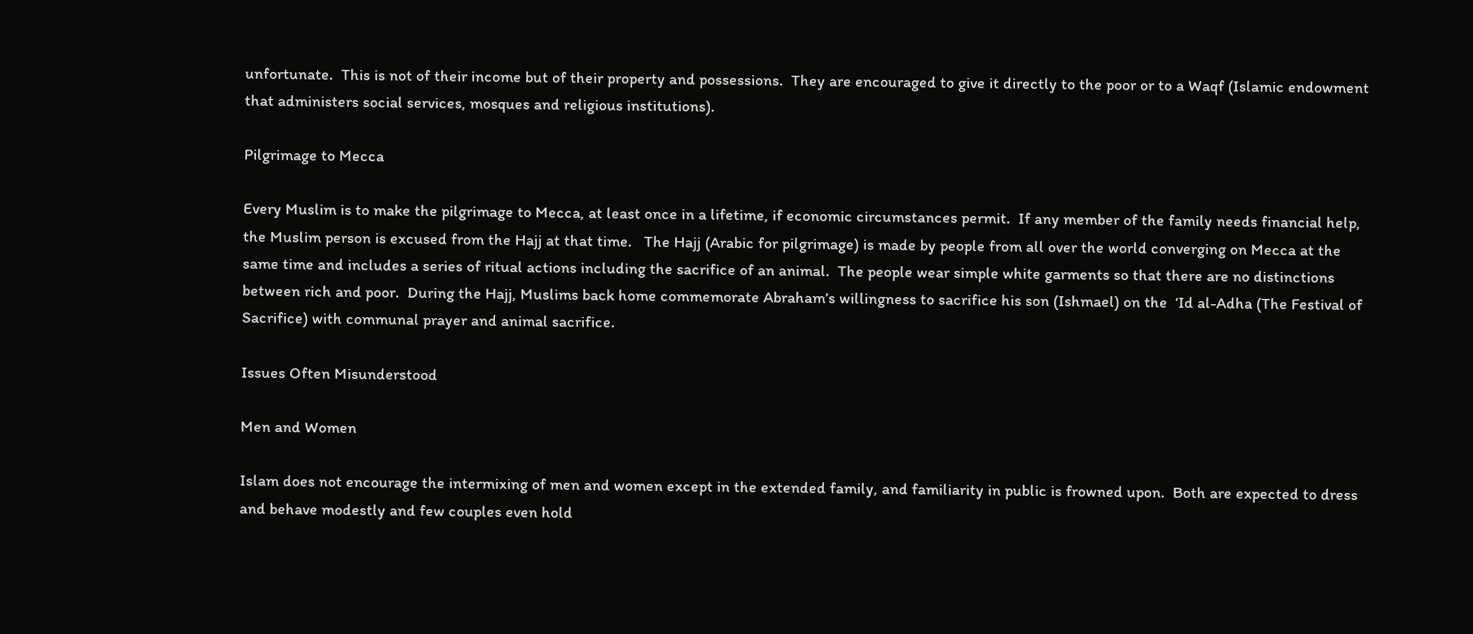unfortunate.  This is not of their income but of their property and possessions.  They are encouraged to give it directly to the poor or to a Waqf (Islamic endowment that administers social services, mosques and religious institutions).

Pilgrimage to Mecca

Every Muslim is to make the pilgrimage to Mecca, at least once in a lifetime, if economic circumstances permit.  If any member of the family needs financial help, the Muslim person is excused from the Hajj at that time.   The Hajj (Arabic for pilgrimage) is made by people from all over the world converging on Mecca at the same time and includes a series of ritual actions including the sacrifice of an animal.  The people wear simple white garments so that there are no distinctions between rich and poor.  During the Hajj, Muslims back home commemorate Abraham’s willingness to sacrifice his son (Ishmael) on the  ‘Id al-Adha (The Festival of Sacrifice) with communal prayer and animal sacrifice.

Issues Often Misunderstood

Men and Women

Islam does not encourage the intermixing of men and women except in the extended family, and familiarity in public is frowned upon.  Both are expected to dress and behave modestly and few couples even hold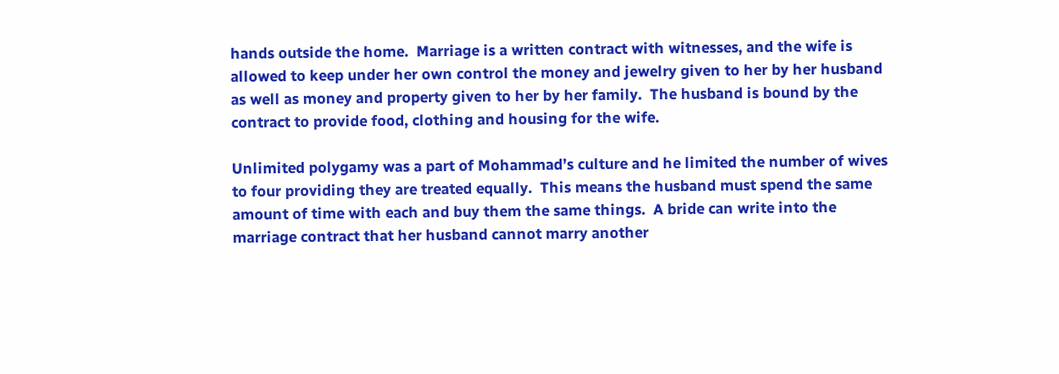hands outside the home.  Marriage is a written contract with witnesses, and the wife is allowed to keep under her own control the money and jewelry given to her by her husband as well as money and property given to her by her family.  The husband is bound by the contract to provide food, clothing and housing for the wife.

Unlimited polygamy was a part of Mohammad’s culture and he limited the number of wives to four providing they are treated equally.  This means the husband must spend the same amount of time with each and buy them the same things.  A bride can write into the marriage contract that her husband cannot marry another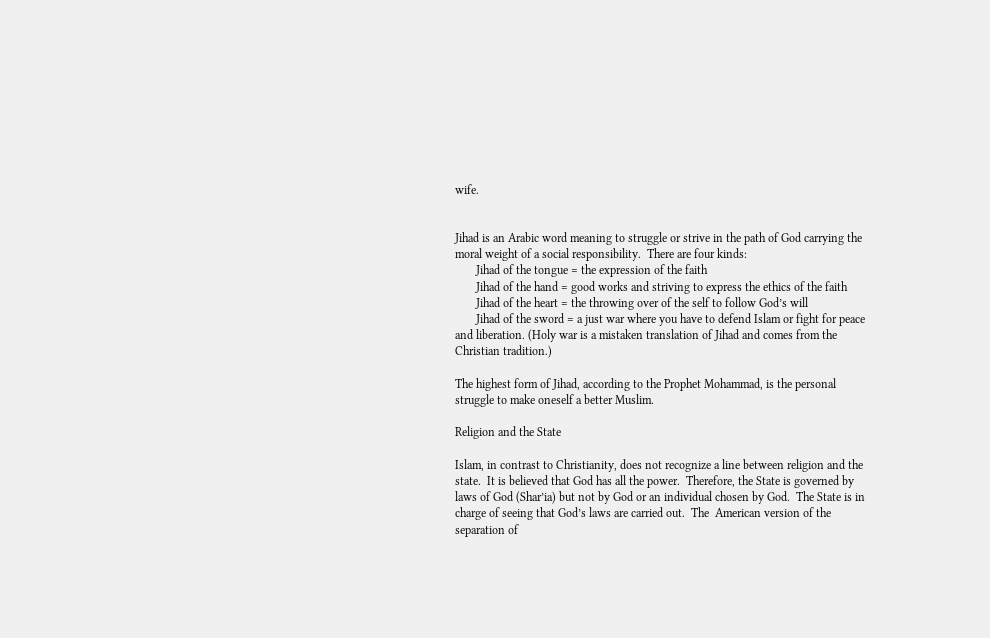wife.


Jihad is an Arabic word meaning to struggle or strive in the path of God carrying the moral weight of a social responsibility.  There are four kinds:
       Jihad of the tongue = the expression of the faith
       Jihad of the hand = good works and striving to express the ethics of the faith
       Jihad of the heart = the throwing over of the self to follow God’s will
       Jihad of the sword = a just war where you have to defend Islam or fight for peace and liberation. (Holy war is a mistaken translation of Jihad and comes from the Christian tradition.)

The highest form of Jihad, according to the Prophet Mohammad, is the personal struggle to make oneself a better Muslim.

Religion and the State

Islam, in contrast to Christianity, does not recognize a line between religion and the state.  It is believed that God has all the power.  Therefore, the State is governed by laws of God (Shar’ia) but not by God or an individual chosen by God.  The State is in charge of seeing that God’s laws are carried out.  The  American version of the separation of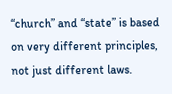“church” and “state” is based on very different principles, not just different laws.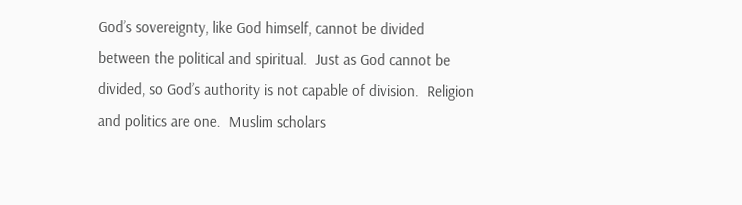God’s sovereignty, like God himself, cannot be divided between the political and spiritual.  Just as God cannot be divided, so God’s authority is not capable of division.  Religion and politics are one.  Muslim scholars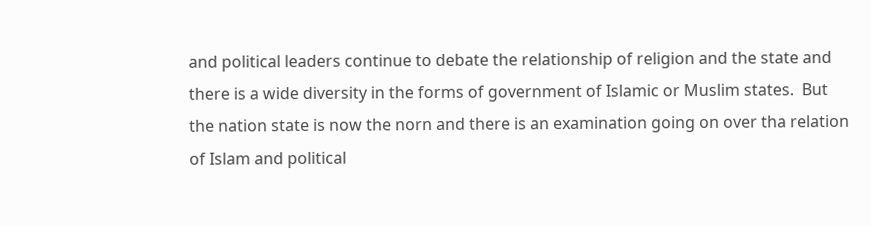and political leaders continue to debate the relationship of religion and the state and there is a wide diversity in the forms of government of Islamic or Muslim states.  But the nation state is now the norn and there is an examination going on over tha relation of Islam and political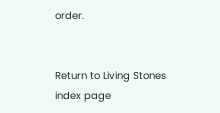order.


Return to Living Stones index page